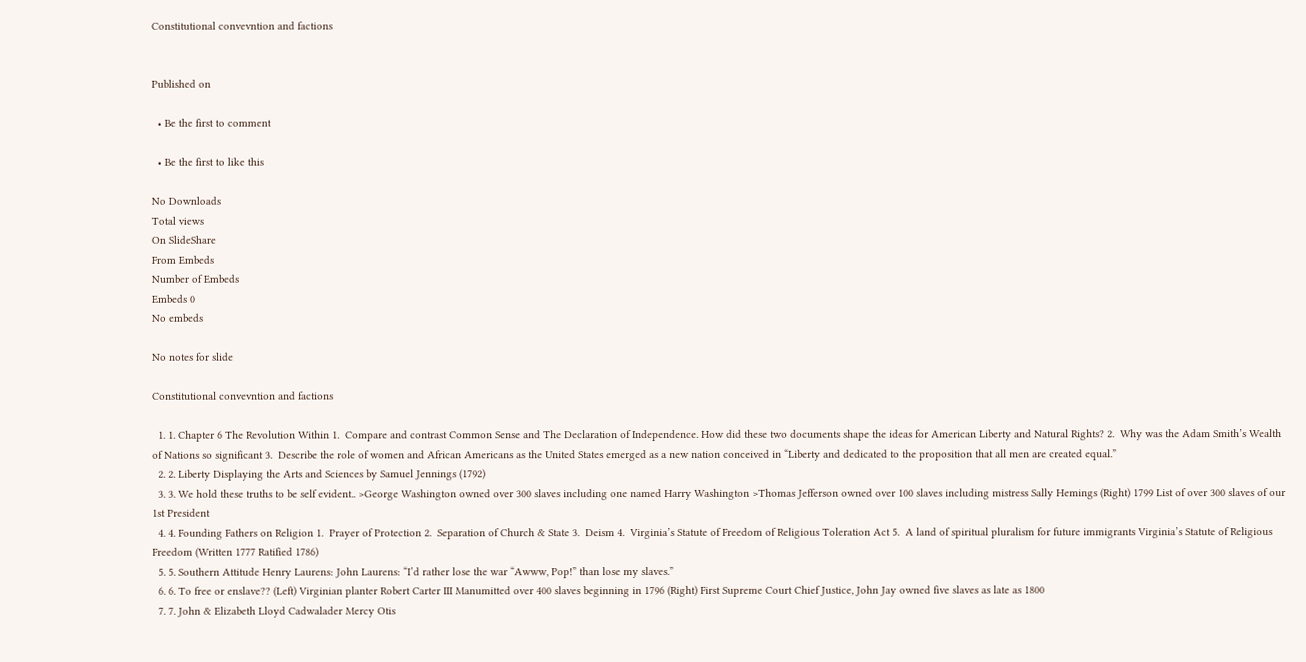Constitutional convevntion and factions


Published on

  • Be the first to comment

  • Be the first to like this

No Downloads
Total views
On SlideShare
From Embeds
Number of Embeds
Embeds 0
No embeds

No notes for slide

Constitutional convevntion and factions

  1. 1. Chapter 6 The Revolution Within 1.  Compare and contrast Common Sense and The Declaration of Independence. How did these two documents shape the ideas for American Liberty and Natural Rights? 2.  Why was the Adam Smith’s Wealth of Nations so significant 3.  Describe the role of women and African Americans as the United States emerged as a new nation conceived in “Liberty and dedicated to the proposition that all men are created equal.”
  2. 2. Liberty Displaying the Arts and Sciences by Samuel Jennings (1792)
  3. 3. We hold these truths to be self evident.. >George Washington owned over 300 slaves including one named Harry Washington >Thomas Jefferson owned over 100 slaves including mistress Sally Hemings (Right) 1799 List of over 300 slaves of our 1st President
  4. 4. Founding Fathers on Religion 1.  Prayer of Protection 2.  Separation of Church & State 3.  Deism 4.  Virginia’s Statute of Freedom of Religious Toleration Act 5.  A land of spiritual pluralism for future immigrants Virginia’s Statute of Religious Freedom (Written 1777 Ratified 1786)
  5. 5. Southern Attitude Henry Laurens: John Laurens: “I’d rather lose the war “Awww, Pop!” than lose my slaves.”
  6. 6. To free or enslave?? (Left) Virginian planter Robert Carter III Manumitted over 400 slaves beginning in 1796 (Right) First Supreme Court Chief Justice, John Jay owned five slaves as late as 1800
  7. 7. John & Elizabeth Lloyd Cadwalader Mercy Otis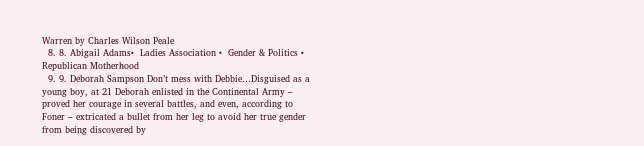Warren by Charles Wilson Peale
  8. 8. Abigail Adams•  Ladies Association •  Gender & Politics •  Republican Motherhood
  9. 9. Deborah Sampson Don’t mess with Debbie…Disguised as a young boy, at 21 Deborah enlisted in the Continental Army – proved her courage in several battles, and even, according to Foner – extricated a bullet from her leg to avoid her true gender from being discovered by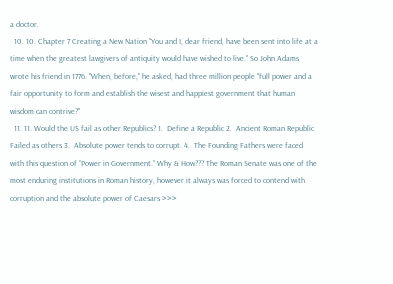a doctor.
  10. 10. Chapter 7 Creating a New Nation "You and I, dear friend, have been sent into life at a time when the greatest lawgivers of antiquity would have wished to live." So John Adams wrote his friend in 1776. "When, before," he asked, had three million people "full power and a fair opportunity to form and establish the wisest and happiest government that human wisdom can contrive?"
  11. 11. Would the US fail as other Republics? 1.  Define a Republic 2.  Ancient Roman Republic Failed as others 3.  Absolute power tends to corrupt. 4.  The Founding Fathers were faced with this question of “Power in Government.” Why & How??? The Roman Senate was one of the most enduring institutions in Roman history, however it always was forced to contend with corruption and the absolute power of Caesars >>>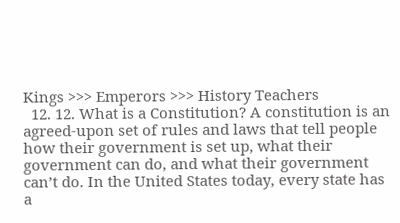Kings >>> Emperors >>> History Teachers
  12. 12. What is a Constitution? A constitution is an agreed-upon set of rules and laws that tell people how their government is set up, what their government can do, and what their government can’t do. In the United States today, every state has a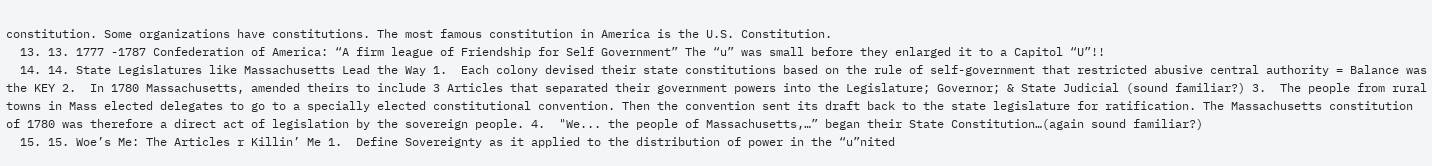constitution. Some organizations have constitutions. The most famous constitution in America is the U.S. Constitution.
  13. 13. 1777 -1787 Confederation of America: “A firm league of Friendship for Self Government” The “u” was small before they enlarged it to a Capitol “U”!!
  14. 14. State Legislatures like Massachusetts Lead the Way 1.  Each colony devised their state constitutions based on the rule of self-government that restricted abusive central authority = Balance was the KEY 2.  In 1780 Massachusetts, amended theirs to include 3 Articles that separated their government powers into the Legislature; Governor; & State Judicial (sound familiar?) 3.  The people from rural towns in Mass elected delegates to go to a specially elected constitutional convention. Then the convention sent its draft back to the state legislature for ratification. The Massachusetts constitution of 1780 was therefore a direct act of legislation by the sovereign people. 4.  "We... the people of Massachusetts,…” began their State Constitution…(again sound familiar?)
  15. 15. Woe’s Me: The Articles r Killin’ Me 1.  Define Sovereignty as it applied to the distribution of power in the “u”nited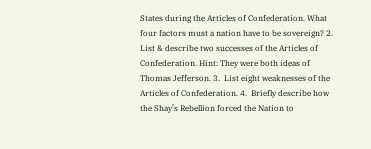States during the Articles of Confederation. What four factors must a nation have to be sovereign? 2.  List & describe two successes of the Articles of Confederation. Hint: They were both ideas of Thomas Jefferson. 3.  List eight weaknesses of the Articles of Confederation. 4.  Briefly describe how the Shay’s Rebellion forced the Nation to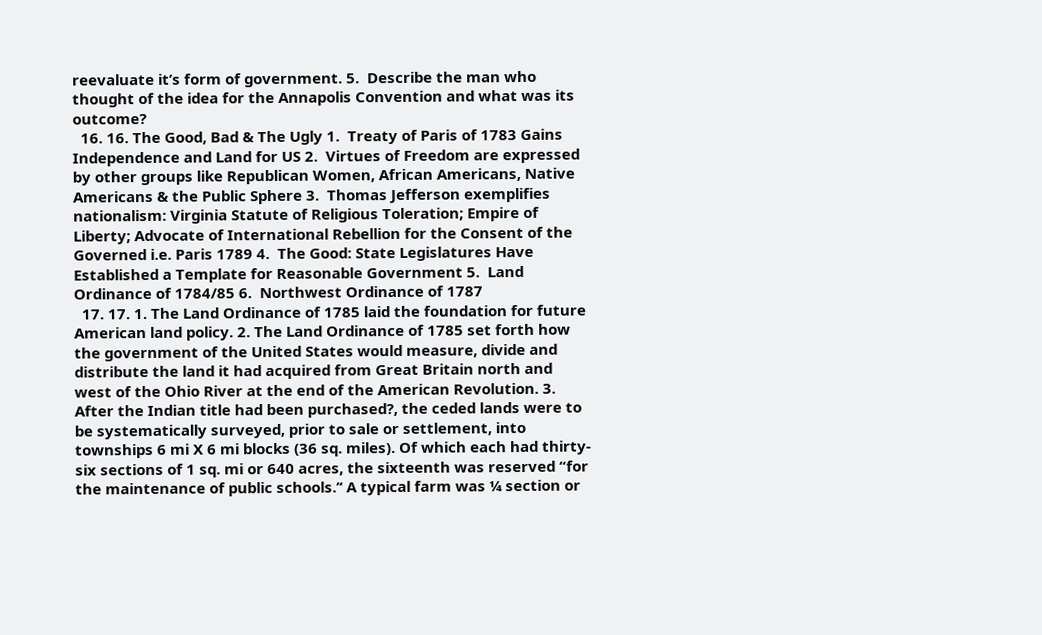reevaluate it’s form of government. 5.  Describe the man who thought of the idea for the Annapolis Convention and what was its outcome?
  16. 16. The Good, Bad & The Ugly 1.  Treaty of Paris of 1783 Gains Independence and Land for US 2.  Virtues of Freedom are expressed by other groups like Republican Women, African Americans, Native Americans & the Public Sphere 3.  Thomas Jefferson exemplifies nationalism: Virginia Statute of Religious Toleration; Empire of Liberty; Advocate of International Rebellion for the Consent of the Governed i.e. Paris 1789 4.  The Good: State Legislatures Have Established a Template for Reasonable Government 5.  Land Ordinance of 1784/85 6.  Northwest Ordinance of 1787
  17. 17. 1. The Land Ordinance of 1785 laid the foundation for future American land policy. 2. The Land Ordinance of 1785 set forth how the government of the United States would measure, divide and distribute the land it had acquired from Great Britain north and west of the Ohio River at the end of the American Revolution. 3. After the Indian title had been purchased?, the ceded lands were to be systematically surveyed, prior to sale or settlement, into townships 6 mi X 6 mi blocks (36 sq. miles). Of which each had thirty-six sections of 1 sq. mi or 640 acres, the sixteenth was reserved “for the maintenance of public schools.’‘ A typical farm was ¼ section or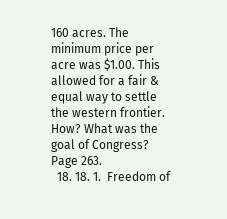160 acres. The minimum price per acre was $1.00. This allowed for a fair & equal way to settle the western frontier. How? What was the goal of Congress? Page 263.
  18. 18. 1.  Freedom of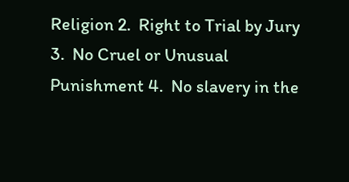Religion 2.  Right to Trial by Jury 3.  No Cruel or Unusual Punishment 4.  No slavery in the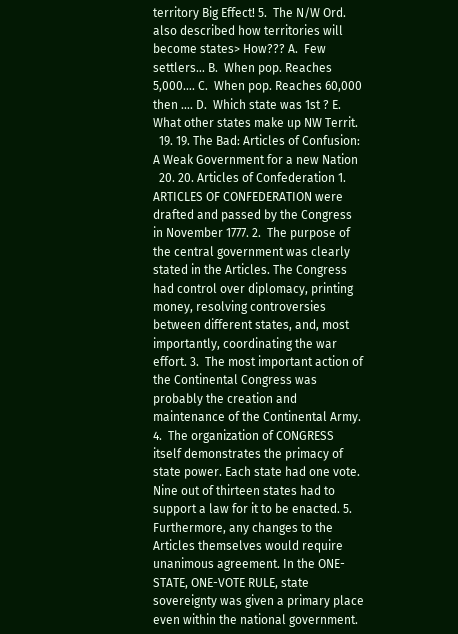territory Big Effect! 5.  The N/W Ord. also described how territories will become states> How??? A.  Few settlers… B.  When pop. Reaches 5,000…. C.  When pop. Reaches 60,000 then …. D.  Which state was 1st ? E.  What other states make up NW Territ.
  19. 19. The Bad: Articles of Confusion: A Weak Government for a new Nation
  20. 20. Articles of Confederation 1.  ARTICLES OF CONFEDERATION were drafted and passed by the Congress in November 1777. 2.  The purpose of the central government was clearly stated in the Articles. The Congress had control over diplomacy, printing money, resolving controversies between different states, and, most importantly, coordinating the war effort. 3.  The most important action of the Continental Congress was probably the creation and maintenance of the Continental Army. 4.  The organization of CONGRESS itself demonstrates the primacy of state power. Each state had one vote. Nine out of thirteen states had to support a law for it to be enacted. 5.  Furthermore, any changes to the Articles themselves would require unanimous agreement. In the ONE-STATE, ONE-VOTE RULE, state sovereignty was given a primary place even within the national government.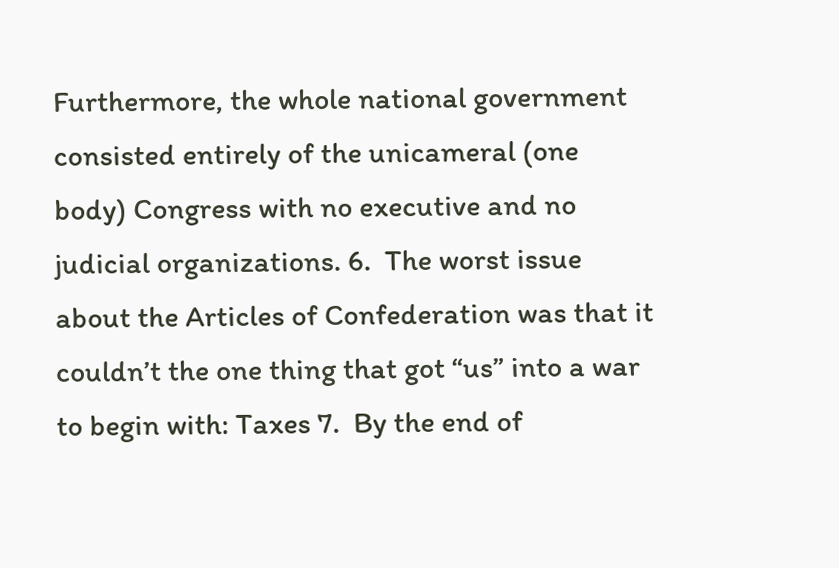Furthermore, the whole national government consisted entirely of the unicameral (one body) Congress with no executive and no judicial organizations. 6.  The worst issue about the Articles of Confederation was that it couldn’t the one thing that got “us” into a war to begin with: Taxes 7.  By the end of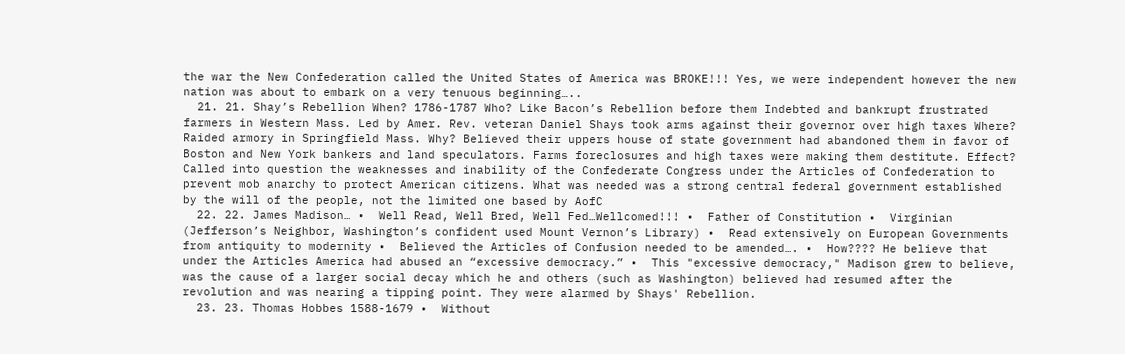the war the New Confederation called the United States of America was BROKE!!! Yes, we were independent however the new nation was about to embark on a very tenuous beginning…..
  21. 21. Shay’s Rebellion When? 1786-1787 Who? Like Bacon’s Rebellion before them Indebted and bankrupt frustrated farmers in Western Mass. Led by Amer. Rev. veteran Daniel Shays took arms against their governor over high taxes Where? Raided armory in Springfield Mass. Why? Believed their uppers house of state government had abandoned them in favor of Boston and New York bankers and land speculators. Farms foreclosures and high taxes were making them destitute. Effect? Called into question the weaknesses and inability of the Confederate Congress under the Articles of Confederation to prevent mob anarchy to protect American citizens. What was needed was a strong central federal government established by the will of the people, not the limited one based by AofC
  22. 22. James Madison… •  Well Read, Well Bred, Well Fed…Wellcomed!!! •  Father of Constitution •  Virginian (Jefferson’s Neighbor, Washington’s confident used Mount Vernon’s Library) •  Read extensively on European Governments from antiquity to modernity •  Believed the Articles of Confusion needed to be amended…. •  How???? He believe that under the Articles America had abused an “excessive democracy.” •  This "excessive democracy," Madison grew to believe, was the cause of a larger social decay which he and others (such as Washington) believed had resumed after the revolution and was nearing a tipping point. They were alarmed by Shays' Rebellion.
  23. 23. Thomas Hobbes 1588-1679 •  Without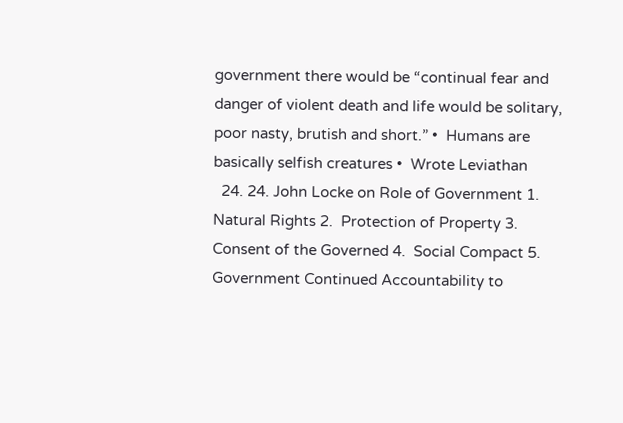government there would be “continual fear and danger of violent death and life would be solitary, poor nasty, brutish and short.” •  Humans are basically selfish creatures •  Wrote Leviathan
  24. 24. John Locke on Role of Government 1.  Natural Rights 2.  Protection of Property 3.  Consent of the Governed 4.  Social Compact 5.  Government Continued Accountability to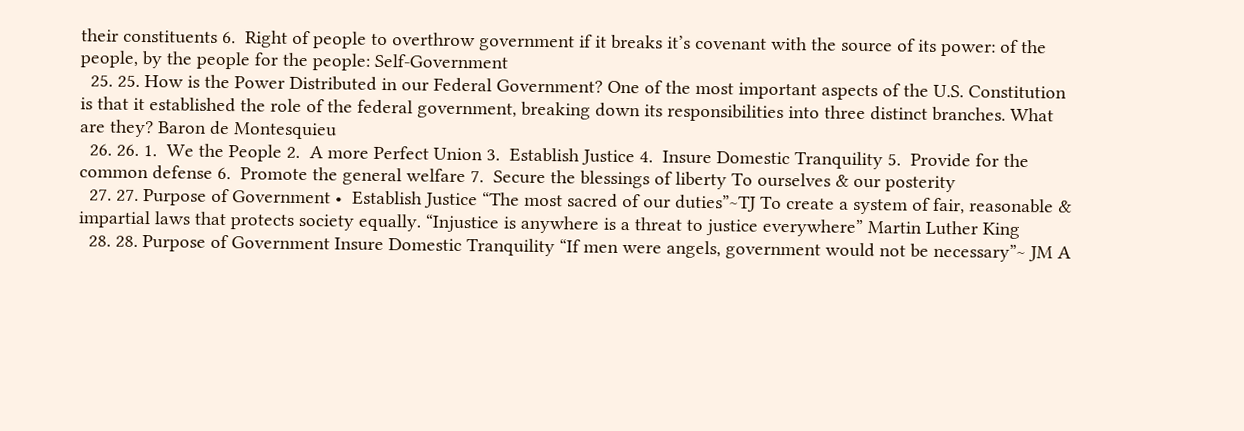their constituents 6.  Right of people to overthrow government if it breaks it’s covenant with the source of its power: of the people, by the people for the people: Self-Government
  25. 25. How is the Power Distributed in our Federal Government? One of the most important aspects of the U.S. Constitution is that it established the role of the federal government, breaking down its responsibilities into three distinct branches. What are they? Baron de Montesquieu
  26. 26. 1.  We the People 2.  A more Perfect Union 3.  Establish Justice 4.  Insure Domestic Tranquility 5.  Provide for the common defense 6.  Promote the general welfare 7.  Secure the blessings of liberty To ourselves & our posterity
  27. 27. Purpose of Government •  Establish Justice “The most sacred of our duties”~TJ To create a system of fair, reasonable & impartial laws that protects society equally. “Injustice is anywhere is a threat to justice everywhere” Martin Luther King
  28. 28. Purpose of Government Insure Domestic Tranquility “If men were angels, government would not be necessary”~ JM A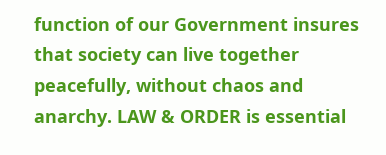function of our Government insures that society can live together peacefully, without chaos and anarchy. LAW & ORDER is essential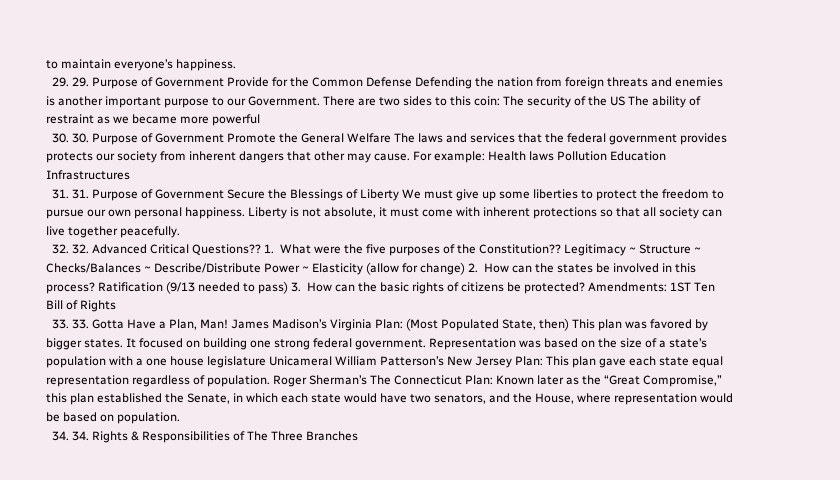to maintain everyone’s happiness.
  29. 29. Purpose of Government Provide for the Common Defense Defending the nation from foreign threats and enemies is another important purpose to our Government. There are two sides to this coin: The security of the US The ability of restraint as we became more powerful
  30. 30. Purpose of Government Promote the General Welfare The laws and services that the federal government provides protects our society from inherent dangers that other may cause. For example: Health laws Pollution Education Infrastructures
  31. 31. Purpose of Government Secure the Blessings of Liberty We must give up some liberties to protect the freedom to pursue our own personal happiness. Liberty is not absolute, it must come with inherent protections so that all society can live together peacefully.
  32. 32. Advanced Critical Questions?? 1.  What were the five purposes of the Constitution?? Legitimacy ~ Structure ~ Checks/Balances ~ Describe/Distribute Power ~ Elasticity (allow for change) 2.  How can the states be involved in this process? Ratification (9/13 needed to pass) 3.  How can the basic rights of citizens be protected? Amendments: 1ST Ten Bill of Rights
  33. 33. Gotta Have a Plan, Man! James Madison’s Virginia Plan: (Most Populated State, then) This plan was favored by bigger states. It focused on building one strong federal government. Representation was based on the size of a state’s population with a one house legislature Unicameral William Patterson’s New Jersey Plan: This plan gave each state equal representation regardless of population. Roger Sherman’s The Connecticut Plan: Known later as the “Great Compromise,” this plan established the Senate, in which each state would have two senators, and the House, where representation would be based on population.
  34. 34. Rights & Responsibilities of The Three Branches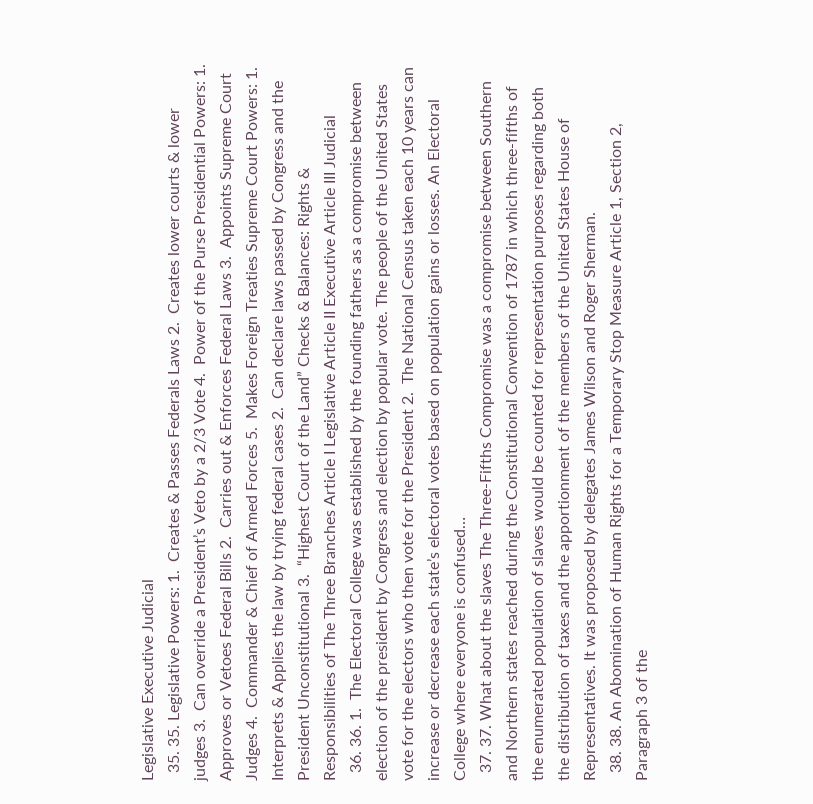Legislative Executive Judicial
  35. 35. Legislative Powers: 1.  Creates & Passes Federals Laws 2.  Creates lower courts & lower judges 3.  Can override a President’s Veto by a 2/3 Vote 4.  Power of the Purse Presidential Powers: 1.  Approves or Vetoes Federal Bills 2.  Carries out & Enforces Federal Laws 3.  Appoints Supreme Court Judges 4.  Commander & Chief of Armed Forces 5.  Makes Foreign Treaties Supreme Court Powers: 1.  Interprets & Applies the law by trying federal cases 2.  Can declare laws passed by Congress and the President Unconstitutional 3.  “Highest Court of the Land” Checks & Balances: Rights & Responsibilities of The Three Branches Article I Legislative Article II Executive Article III Judicial
  36. 36. 1.  The Electoral College was established by the founding fathers as a compromise between election of the president by Congress and election by popular vote. The people of the United States vote for the electors who then vote for the President 2.  The National Census taken each 10 years can increase or decrease each state’s electoral votes based on population gains or losses. An Electoral College where everyone is confused…
  37. 37. What about the slaves The Three-Fifths Compromise was a compromise between Southern and Northern states reached during the Constitutional Convention of 1787 in which three-fifths of the enumerated population of slaves would be counted for representation purposes regarding both the distribution of taxes and the apportionment of the members of the United States House of Representatives. It was proposed by delegates James Wilson and Roger Sherman.
  38. 38. An Abomination of Human Rights for a Temporary Stop Measure Article 1, Section 2, Paragraph 3 of the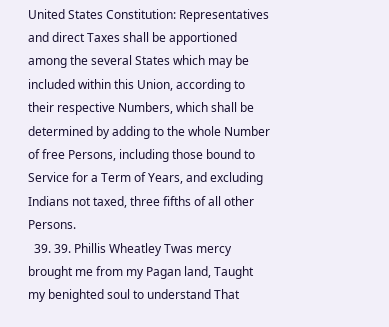United States Constitution: Representatives and direct Taxes shall be apportioned among the several States which may be included within this Union, according to their respective Numbers, which shall be determined by adding to the whole Number of free Persons, including those bound to Service for a Term of Years, and excluding Indians not taxed, three fifths of all other Persons.
  39. 39. Phillis Wheatley Twas mercy brought me from my Pagan land, Taught my benighted soul to understand That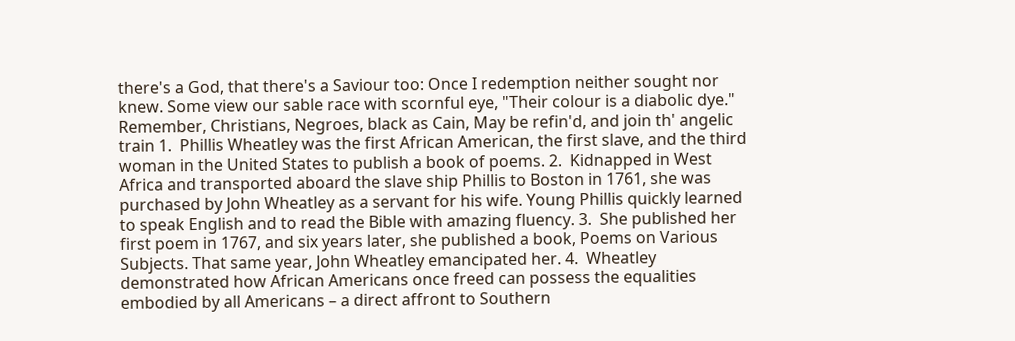there's a God, that there's a Saviour too: Once I redemption neither sought nor knew. Some view our sable race with scornful eye, "Their colour is a diabolic dye." Remember, Christians, Negroes, black as Cain, May be refin'd, and join th' angelic train 1.  Phillis Wheatley was the first African American, the first slave, and the third woman in the United States to publish a book of poems. 2.  Kidnapped in West Africa and transported aboard the slave ship Phillis to Boston in 1761, she was purchased by John Wheatley as a servant for his wife. Young Phillis quickly learned to speak English and to read the Bible with amazing fluency. 3.  She published her first poem in 1767, and six years later, she published a book, Poems on Various Subjects. That same year, John Wheatley emancipated her. 4.  Wheatley demonstrated how African Americans once freed can possess the equalities embodied by all Americans – a direct affront to Southern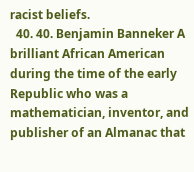racist beliefs.
  40. 40. Benjamin Banneker A brilliant African American during the time of the early Republic who was a mathematician, inventor, and publisher of an Almanac that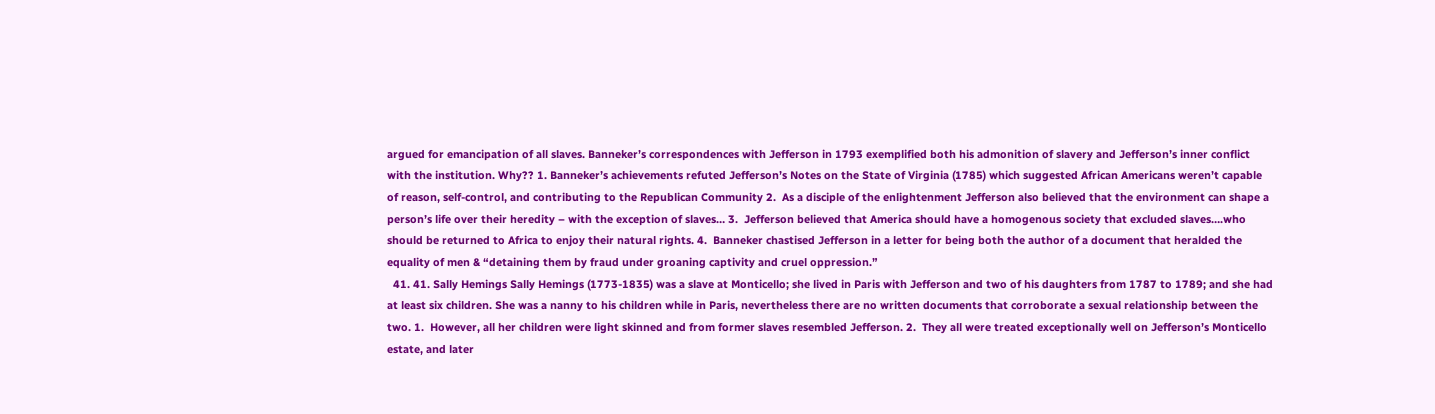argued for emancipation of all slaves. Banneker’s correspondences with Jefferson in 1793 exemplified both his admonition of slavery and Jefferson’s inner conflict with the institution. Why?? 1. Banneker’s achievements refuted Jefferson’s Notes on the State of Virginia (1785) which suggested African Americans weren’t capable of reason, self-control, and contributing to the Republican Community 2.  As a disciple of the enlightenment Jefferson also believed that the environment can shape a person’s life over their heredity – with the exception of slaves… 3.  Jefferson believed that America should have a homogenous society that excluded slaves….who should be returned to Africa to enjoy their natural rights. 4.  Banneker chastised Jefferson in a letter for being both the author of a document that heralded the equality of men & “detaining them by fraud under groaning captivity and cruel oppression.”
  41. 41. Sally Hemings Sally Hemings (1773-1835) was a slave at Monticello; she lived in Paris with Jefferson and two of his daughters from 1787 to 1789; and she had at least six children. She was a nanny to his children while in Paris, nevertheless there are no written documents that corroborate a sexual relationship between the two. 1.  However, all her children were light skinned and from former slaves resembled Jefferson. 2.  They all were treated exceptionally well on Jefferson’s Monticello estate, and later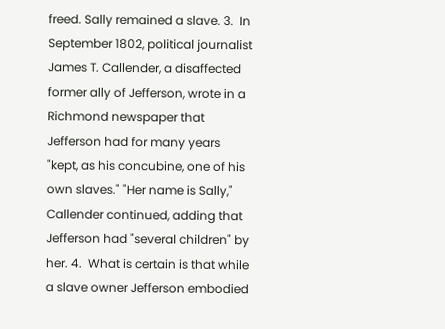freed. Sally remained a slave. 3.  In September 1802, political journalist James T. Callender, a disaffected former ally of Jefferson, wrote in a Richmond newspaper that Jefferson had for many years "kept, as his concubine, one of his own slaves." "Her name is Sally," Callender continued, adding that Jefferson had "several children" by her. 4.  What is certain is that while a slave owner Jefferson embodied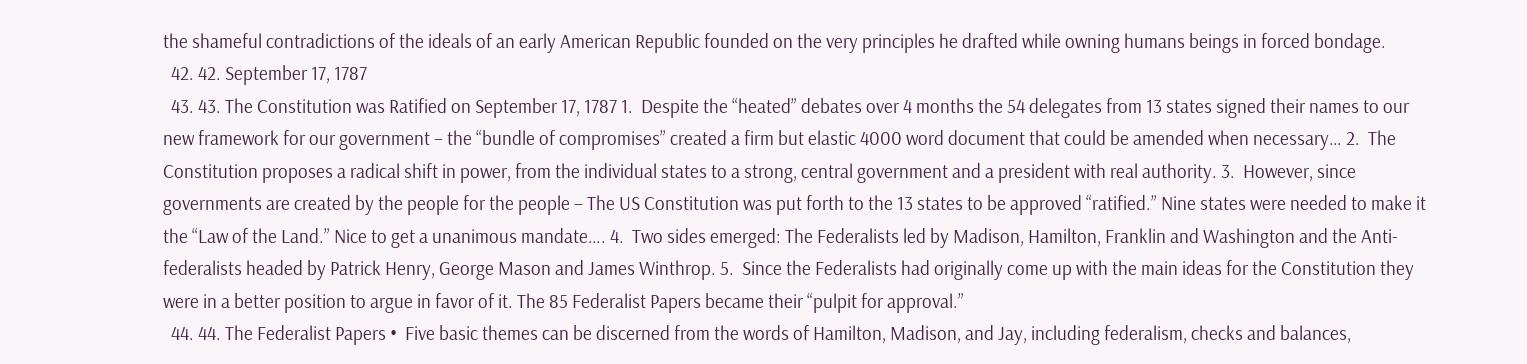the shameful contradictions of the ideals of an early American Republic founded on the very principles he drafted while owning humans beings in forced bondage.
  42. 42. September 17, 1787
  43. 43. The Constitution was Ratified on September 17, 1787 1.  Despite the “heated” debates over 4 months the 54 delegates from 13 states signed their names to our new framework for our government – the “bundle of compromises” created a firm but elastic 4000 word document that could be amended when necessary… 2.  The Constitution proposes a radical shift in power, from the individual states to a strong, central government and a president with real authority. 3.  However, since governments are created by the people for the people – The US Constitution was put forth to the 13 states to be approved “ratified.” Nine states were needed to make it the “Law of the Land.” Nice to get a unanimous mandate…. 4.  Two sides emerged: The Federalists led by Madison, Hamilton, Franklin and Washington and the Anti-federalists headed by Patrick Henry, George Mason and James Winthrop. 5.  Since the Federalists had originally come up with the main ideas for the Constitution they were in a better position to argue in favor of it. The 85 Federalist Papers became their “pulpit for approval.”
  44. 44. The Federalist Papers •  Five basic themes can be discerned from the words of Hamilton, Madison, and Jay, including federalism, checks and balances,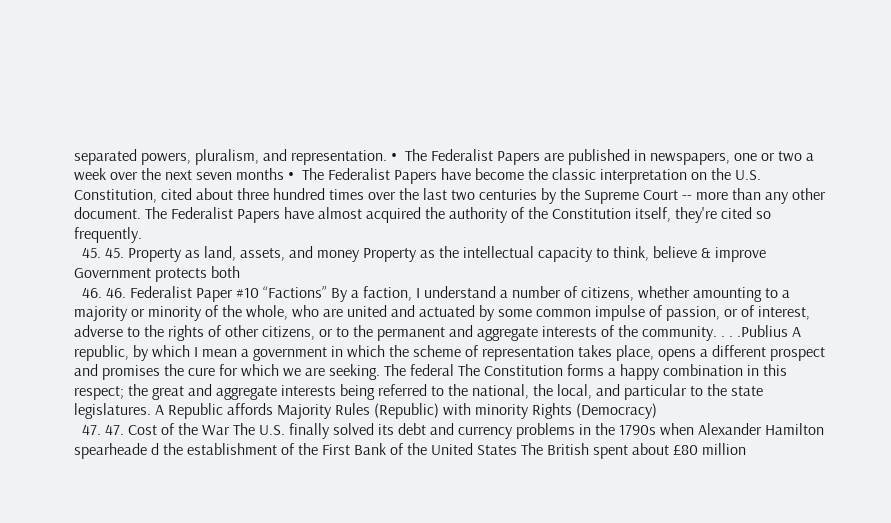separated powers, pluralism, and representation. •  The Federalist Papers are published in newspapers, one or two a week over the next seven months •  The Federalist Papers have become the classic interpretation on the U.S. Constitution, cited about three hundred times over the last two centuries by the Supreme Court -- more than any other document. The Federalist Papers have almost acquired the authority of the Constitution itself, they're cited so frequently.
  45. 45. Property as land, assets, and money Property as the intellectual capacity to think, believe & improve Government protects both
  46. 46. Federalist Paper #10 “Factions” By a faction, I understand a number of citizens, whether amounting to a majority or minority of the whole, who are united and actuated by some common impulse of passion, or of interest, adverse to the rights of other citizens, or to the permanent and aggregate interests of the community. . . .Publius A republic, by which I mean a government in which the scheme of representation takes place, opens a different prospect and promises the cure for which we are seeking. The federal The Constitution forms a happy combination in this respect; the great and aggregate interests being referred to the national, the local, and particular to the state legislatures. A Republic affords Majority Rules (Republic) with minority Rights (Democracy)
  47. 47. Cost of the War The U.S. finally solved its debt and currency problems in the 1790s when Alexander Hamilton spearheade d the establishment of the First Bank of the United States The British spent about £80 million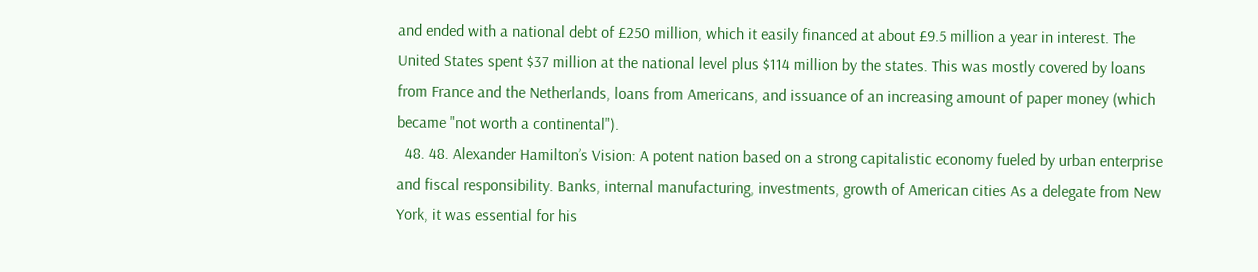and ended with a national debt of £250 million, which it easily financed at about £9.5 million a year in interest. The United States spent $37 million at the national level plus $114 million by the states. This was mostly covered by loans from France and the Netherlands, loans from Americans, and issuance of an increasing amount of paper money (which became "not worth a continental").
  48. 48. Alexander Hamilton’s Vision: A potent nation based on a strong capitalistic economy fueled by urban enterprise and fiscal responsibility. Banks, internal manufacturing, investments, growth of American cities As a delegate from New York, it was essential for his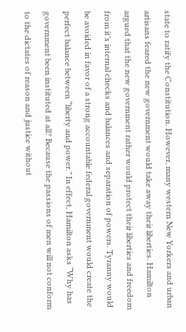state to ratify the Constitution. However, many western New Yorkers and urban artisans feared the new government would take away their liberties. Hamilton argued that the new government rather would protect their liberties and freedom from it’s internal checks and balances and separation of powers. Tyranny would be avoided in favor of a strong accountable federal government would create the perfect balance between “liberty and power.” In effect, Hamilton asks “Why has government been instituted at all? Because the passions of men will not conform to the dictates of reason and justice without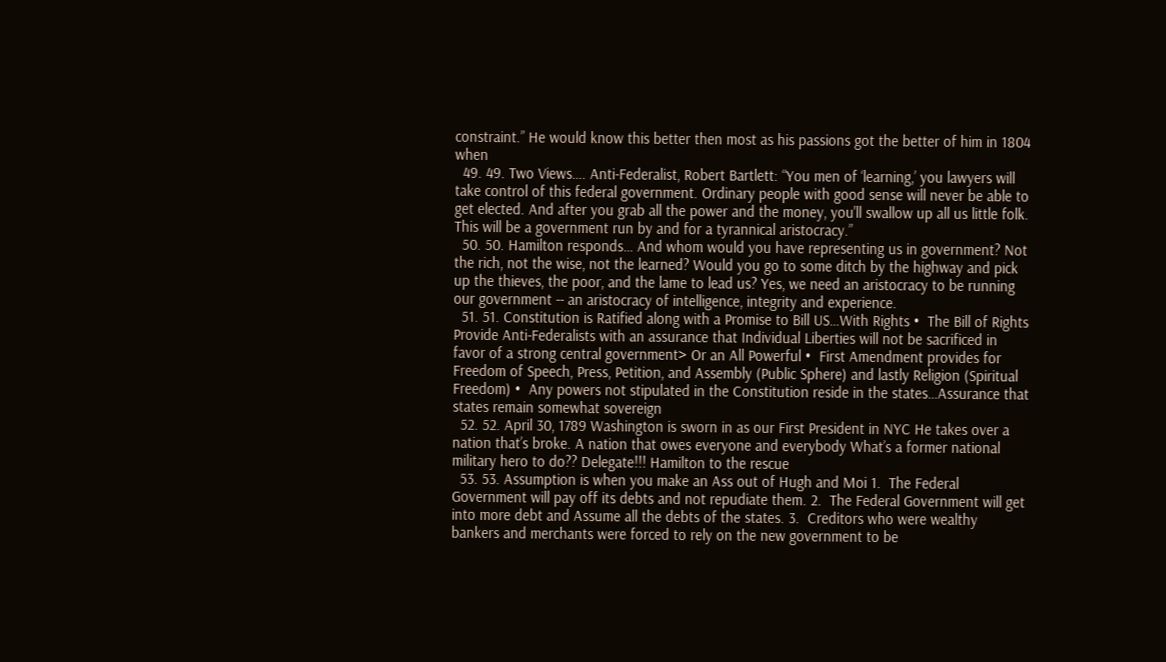constraint.” He would know this better then most as his passions got the better of him in 1804 when
  49. 49. Two Views…. Anti-Federalist, Robert Bartlett: “You men of ‘learning,’ you lawyers will take control of this federal government. Ordinary people with good sense will never be able to get elected. And after you grab all the power and the money, you'll swallow up all us little folk. This will be a government run by and for a tyrannical aristocracy.”
  50. 50. Hamilton responds… And whom would you have representing us in government? Not the rich, not the wise, not the learned? Would you go to some ditch by the highway and pick up the thieves, the poor, and the lame to lead us? Yes, we need an aristocracy to be running our government -- an aristocracy of intelligence, integrity and experience.
  51. 51. Constitution is Ratified along with a Promise to Bill US…With Rights •  The Bill of Rights Provide Anti-Federalists with an assurance that Individual Liberties will not be sacrificed in favor of a strong central government> Or an All Powerful •  First Amendment provides for Freedom of Speech, Press, Petition, and Assembly (Public Sphere) and lastly Religion (Spiritual Freedom) •  Any powers not stipulated in the Constitution reside in the states…Assurance that states remain somewhat sovereign
  52. 52. April 30, 1789 Washington is sworn in as our First President in NYC He takes over a nation that’s broke. A nation that owes everyone and everybody What’s a former national military hero to do?? Delegate!!! Hamilton to the rescue
  53. 53. Assumption is when you make an Ass out of Hugh and Moi 1.  The Federal Government will pay off its debts and not repudiate them. 2.  The Federal Government will get into more debt and Assume all the debts of the states. 3.  Creditors who were wealthy bankers and merchants were forced to rely on the new government to be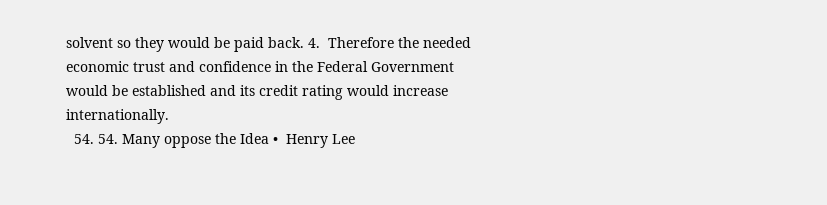solvent so they would be paid back. 4.  Therefore the needed economic trust and confidence in the Federal Government would be established and its credit rating would increase internationally.
  54. 54. Many oppose the Idea •  Henry Lee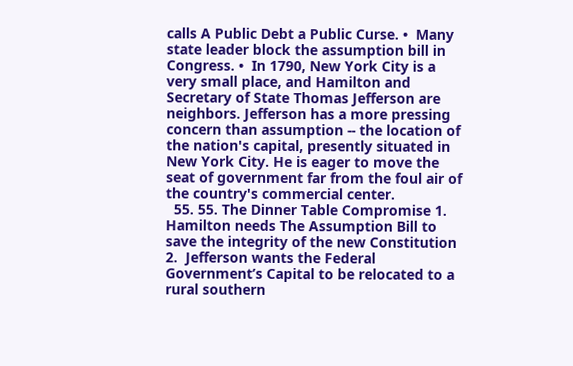calls A Public Debt a Public Curse. •  Many state leader block the assumption bill in Congress. •  In 1790, New York City is a very small place, and Hamilton and Secretary of State Thomas Jefferson are neighbors. Jefferson has a more pressing concern than assumption -- the location of the nation's capital, presently situated in New York City. He is eager to move the seat of government far from the foul air of the country's commercial center.
  55. 55. The Dinner Table Compromise 1.  Hamilton needs The Assumption Bill to save the integrity of the new Constitution 2.  Jefferson wants the Federal Government’s Capital to be relocated to a rural southern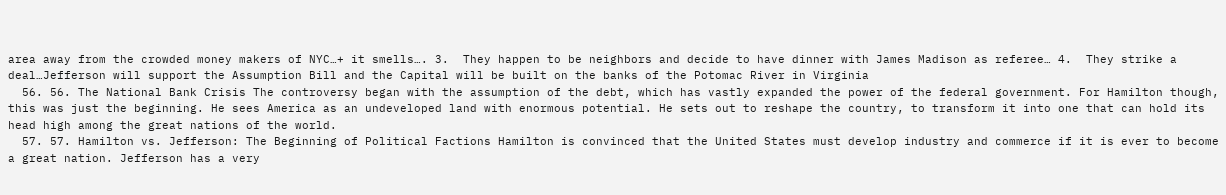area away from the crowded money makers of NYC…+ it smells…. 3.  They happen to be neighbors and decide to have dinner with James Madison as referee… 4.  They strike a deal…Jefferson will support the Assumption Bill and the Capital will be built on the banks of the Potomac River in Virginia
  56. 56. The National Bank Crisis The controversy began with the assumption of the debt, which has vastly expanded the power of the federal government. For Hamilton though, this was just the beginning. He sees America as an undeveloped land with enormous potential. He sets out to reshape the country, to transform it into one that can hold its head high among the great nations of the world.
  57. 57. Hamilton vs. Jefferson: The Beginning of Political Factions Hamilton is convinced that the United States must develop industry and commerce if it is ever to become a great nation. Jefferson has a very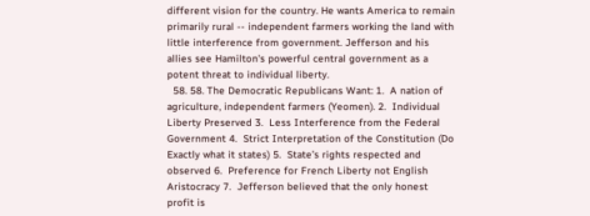different vision for the country. He wants America to remain primarily rural -- independent farmers working the land with little interference from government. Jefferson and his allies see Hamilton's powerful central government as a potent threat to individual liberty.
  58. 58. The Democratic Republicans Want: 1.  A nation of agriculture, independent farmers (Yeomen). 2.  Individual Liberty Preserved 3.  Less Interference from the Federal Government 4.  Strict Interpretation of the Constitution (Do Exactly what it states) 5.  State’s rights respected and observed 6.  Preference for French Liberty not English Aristocracy 7.  Jefferson believed that the only honest profit is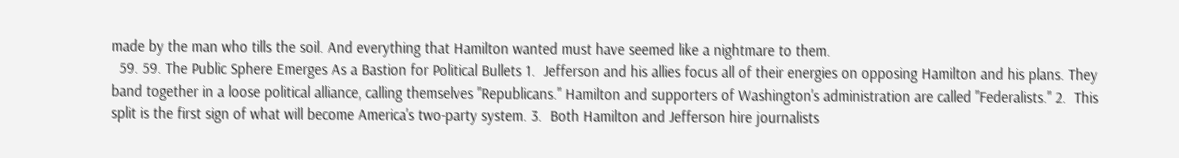made by the man who tills the soil. And everything that Hamilton wanted must have seemed like a nightmare to them.
  59. 59. The Public Sphere Emerges As a Bastion for Political Bullets 1.  Jefferson and his allies focus all of their energies on opposing Hamilton and his plans. They band together in a loose political alliance, calling themselves "Republicans." Hamilton and supporters of Washington's administration are called "Federalists." 2.  This split is the first sign of what will become America's two-party system. 3.  Both Hamilton and Jefferson hire journalists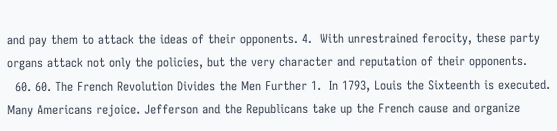and pay them to attack the ideas of their opponents. 4.  With unrestrained ferocity, these party organs attack not only the policies, but the very character and reputation of their opponents.
  60. 60. The French Revolution Divides the Men Further 1.  In 1793, Louis the Sixteenth is executed. Many Americans rejoice. Jefferson and the Republicans take up the French cause and organize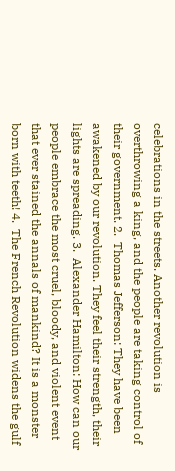celebrations in the streets. Another revolution is overthrowing a king, and the people are taking control of their government. 2.  Thomas Jefferson: They have been awakened by our revolution. They feel their strength, their lights are spreading. 3.  Alexander Hamilton: How can our people embrace the most cruel, bloody, and violent event that ever stained the annals of mankind? It is a monster born with teeth! 4.  The French Revolution widens the gulf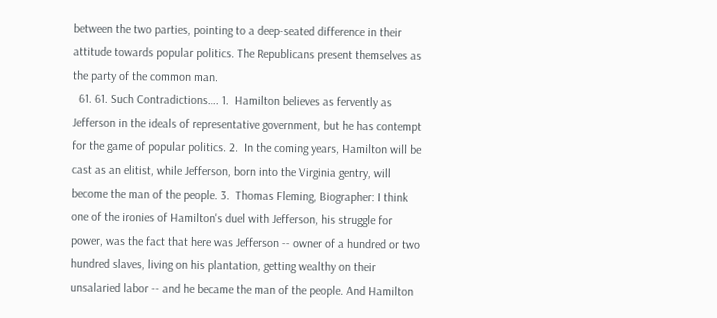between the two parties, pointing to a deep-seated difference in their attitude towards popular politics. The Republicans present themselves as the party of the common man.
  61. 61. Such Contradictions…. 1.  Hamilton believes as fervently as Jefferson in the ideals of representative government, but he has contempt for the game of popular politics. 2.  In the coming years, Hamilton will be cast as an elitist, while Jefferson, born into the Virginia gentry, will become the man of the people. 3.  Thomas Fleming, Biographer: I think one of the ironies of Hamilton's duel with Jefferson, his struggle for power, was the fact that here was Jefferson -- owner of a hundred or two hundred slaves, living on his plantation, getting wealthy on their unsalaried labor -- and he became the man of the people. And Hamilton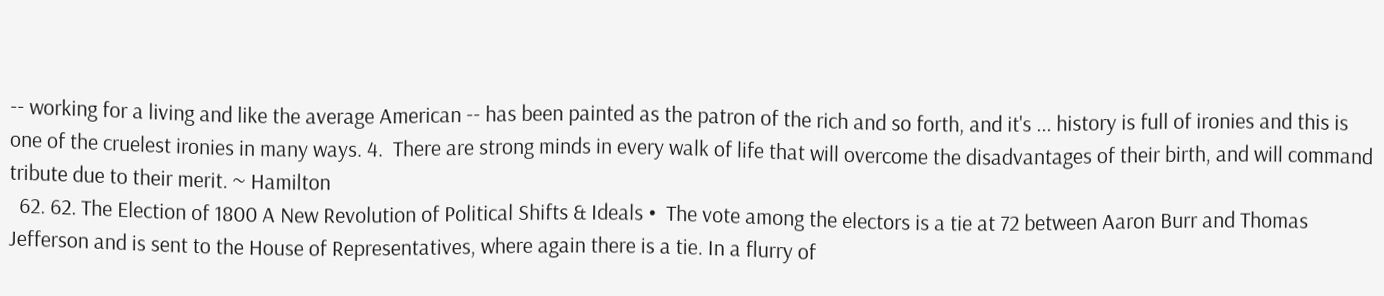-- working for a living and like the average American -- has been painted as the patron of the rich and so forth, and it's ... history is full of ironies and this is one of the cruelest ironies in many ways. 4.  There are strong minds in every walk of life that will overcome the disadvantages of their birth, and will command tribute due to their merit. ~ Hamilton
  62. 62. The Election of 1800 A New Revolution of Political Shifts & Ideals •  The vote among the electors is a tie at 72 between Aaron Burr and Thomas Jefferson and is sent to the House of Representatives, where again there is a tie. In a flurry of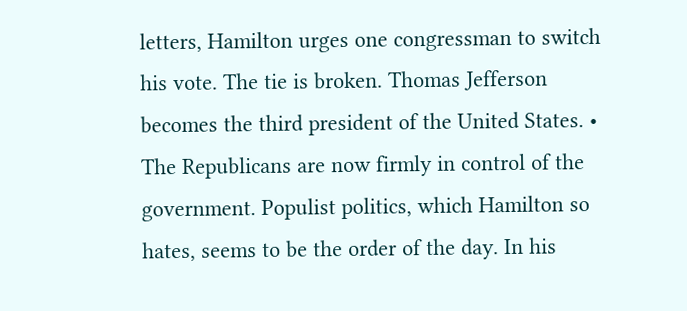letters, Hamilton urges one congressman to switch his vote. The tie is broken. Thomas Jefferson becomes the third president of the United States. •  The Republicans are now firmly in control of the government. Populist politics, which Hamilton so hates, seems to be the order of the day. In his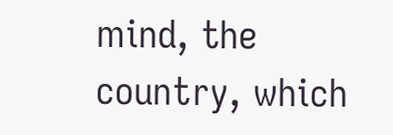mind, the country, which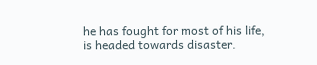he has fought for most of his life, is headed towards disaster.